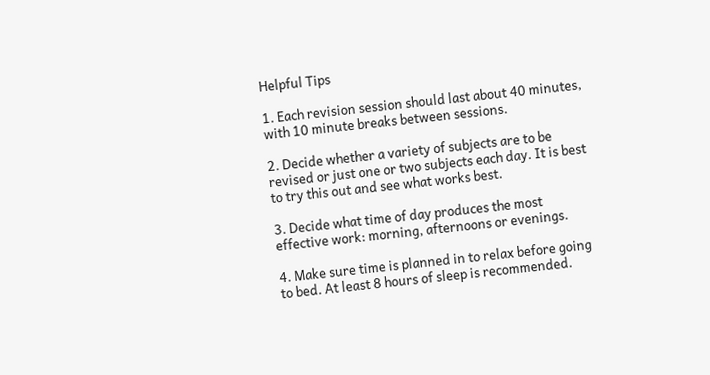Helpful Tips

1. Each revision session should last about 40 minutes, with 10 minute breaks between sessions.

2. Decide whether a variety of subjects are to be revised or just one or two subjects each day. It is best to try this out and see what works best.

3. Decide what time of day produces the most effective work: morning, afternoons or evenings.

4. Make sure time is planned in to relax before going to bed. At least 8 hours of sleep is recommended.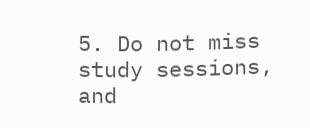5. Do not miss study sessions, and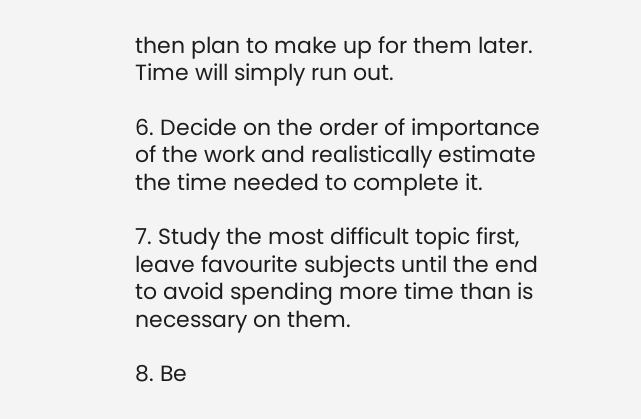then plan to make up for them later. Time will simply run out.

6. Decide on the order of importance of the work and realistically estimate the time needed to complete it.

7. Study the most difficult topic first, leave favourite subjects until the end to avoid spending more time than is necessary on them.

8. Be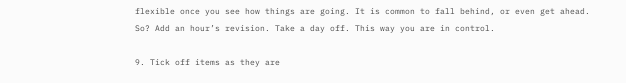flexible once you see how things are going. It is common to fall behind, or even get ahead. So? Add an hour’s revision. Take a day off. This way you are in control.

9. Tick off items as they are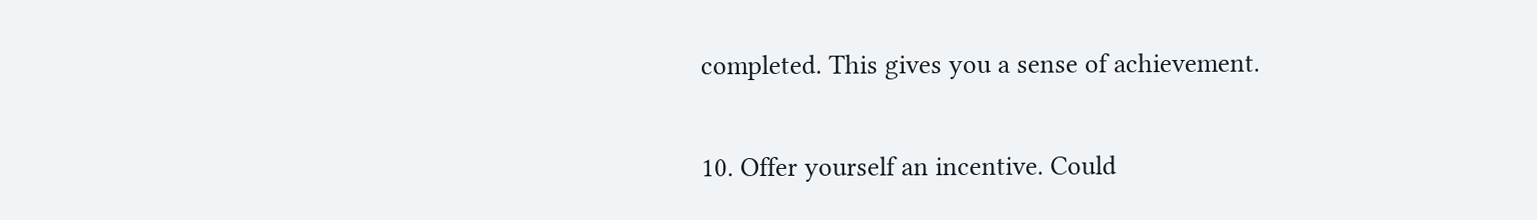completed. This gives you a sense of achievement.

10. Offer yourself an incentive. Could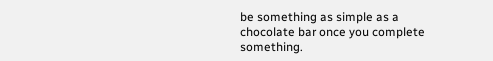be something as simple as a chocolate bar once you complete something.